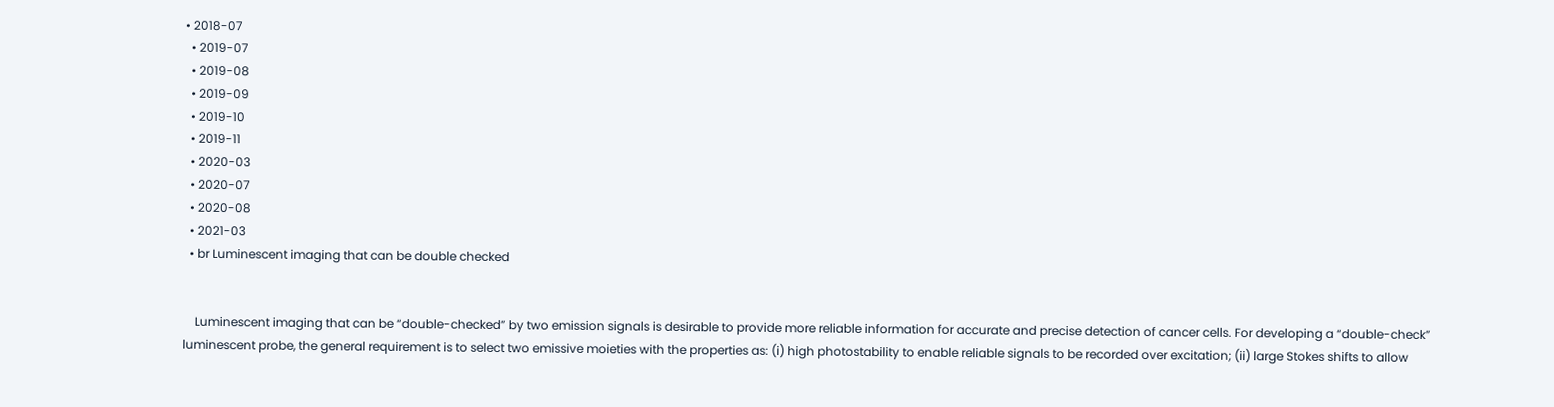• 2018-07
  • 2019-07
  • 2019-08
  • 2019-09
  • 2019-10
  • 2019-11
  • 2020-03
  • 2020-07
  • 2020-08
  • 2021-03
  • br Luminescent imaging that can be double checked


    Luminescent imaging that can be “double-checked” by two emission signals is desirable to provide more reliable information for accurate and precise detection of cancer cells. For developing a “double-check” luminescent probe, the general requirement is to select two emissive moieties with the properties as: (i) high photostability to enable reliable signals to be recorded over excitation; (ii) large Stokes shifts to allow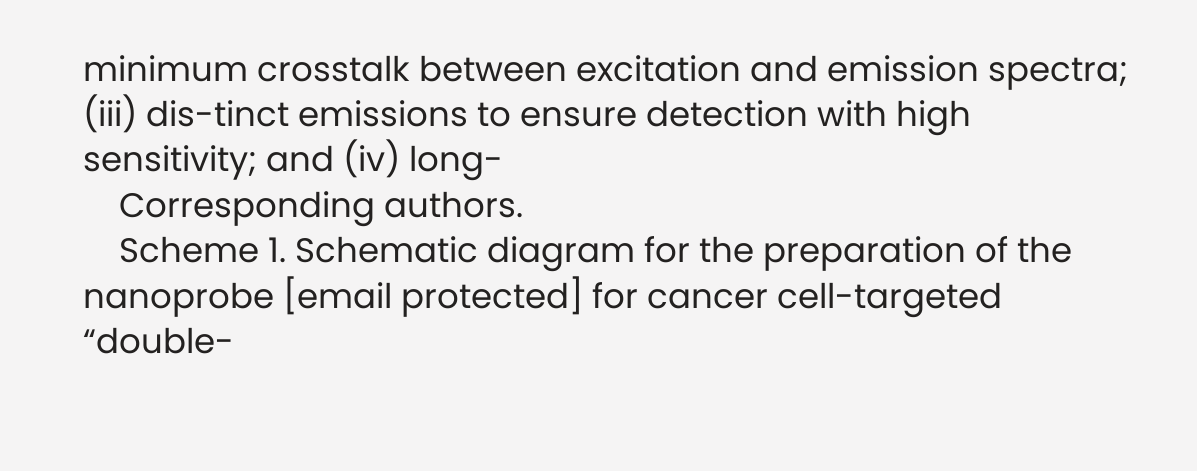minimum crosstalk between excitation and emission spectra; (iii) dis-tinct emissions to ensure detection with high sensitivity; and (iv) long-
    Corresponding authors.
    Scheme 1. Schematic diagram for the preparation of the nanoprobe [email protected] for cancer cell-targeted “double-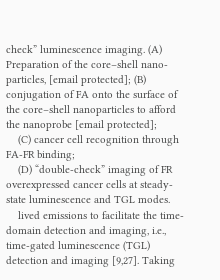check” luminescence imaging. (A) Preparation of the core–shell nano-particles, [email protected]; (B) conjugation of FA onto the surface of the core–shell nanoparticles to afford the nanoprobe [email protected];
    (C) cancer cell recognition through FA-FR binding;
    (D) “double-check” imaging of FR overexpressed cancer cells at steady-state luminescence and TGL modes.
    lived emissions to facilitate the time-domain detection and imaging, i.e., time-gated luminescence (TGL) detection and imaging [9,27]. Taking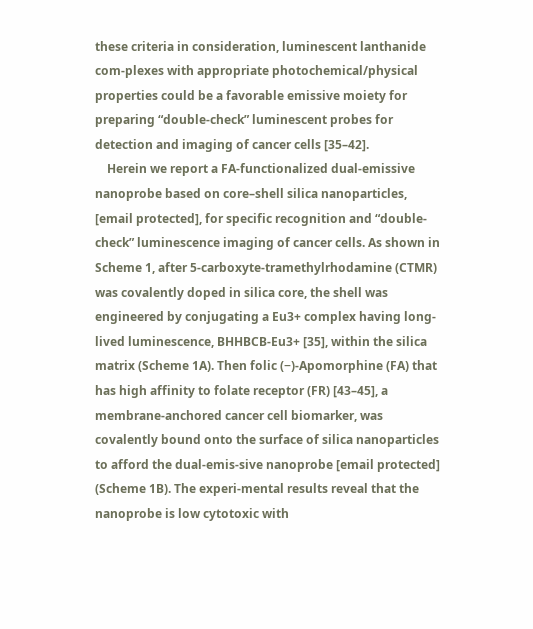these criteria in consideration, luminescent lanthanide com-plexes with appropriate photochemical/physical properties could be a favorable emissive moiety for preparing “double-check” luminescent probes for detection and imaging of cancer cells [35–42].
    Herein we report a FA-functionalized dual-emissive nanoprobe based on core–shell silica nanoparticles, [email protected], for specific recognition and “double-check” luminescence imaging of cancer cells. As shown in Scheme 1, after 5-carboxyte-tramethylrhodamine (CTMR) was covalently doped in silica core, the shell was engineered by conjugating a Eu3+ complex having long-lived luminescence, BHHBCB-Eu3+ [35], within the silica matrix (Scheme 1A). Then folic (−)-Apomorphine (FA) that has high affinity to folate receptor (FR) [43–45], a membrane-anchored cancer cell biomarker, was covalently bound onto the surface of silica nanoparticles to afford the dual-emis-sive nanoprobe [email protected] (Scheme 1B). The experi-mental results reveal that the nanoprobe is low cytotoxic with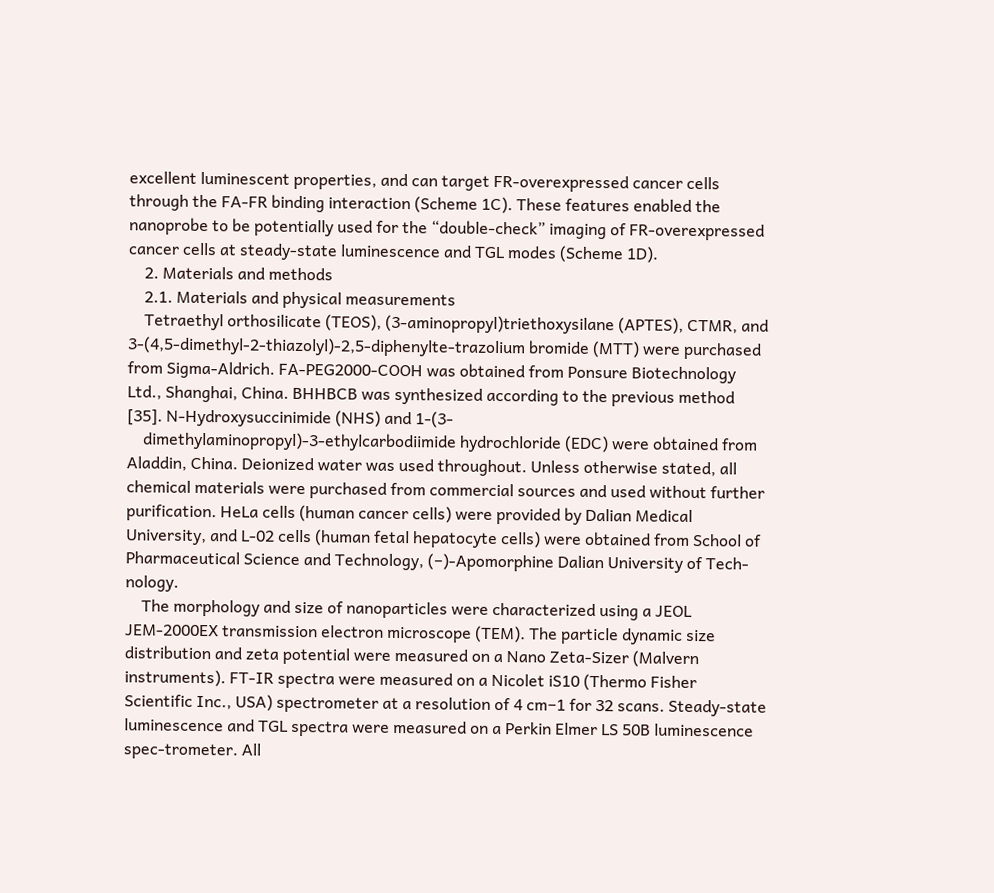excellent luminescent properties, and can target FR-overexpressed cancer cells through the FA-FR binding interaction (Scheme 1C). These features enabled the nanoprobe to be potentially used for the “double-check” imaging of FR-overexpressed cancer cells at steady-state luminescence and TGL modes (Scheme 1D).
    2. Materials and methods
    2.1. Materials and physical measurements
    Tetraethyl orthosilicate (TEOS), (3-aminopropyl)triethoxysilane (APTES), CTMR, and 3-(4,5-dimethyl-2-thiazolyl)-2,5-diphenylte-trazolium bromide (MTT) were purchased from Sigma-Aldrich. FA-PEG2000-COOH was obtained from Ponsure Biotechnology Ltd., Shanghai, China. BHHBCB was synthesized according to the previous method [35]. N-Hydroxysuccinimide (NHS) and 1-(3-
    dimethylaminopropyl)-3-ethylcarbodiimide hydrochloride (EDC) were obtained from Aladdin, China. Deionized water was used throughout. Unless otherwise stated, all chemical materials were purchased from commercial sources and used without further purification. HeLa cells (human cancer cells) were provided by Dalian Medical University, and L-02 cells (human fetal hepatocyte cells) were obtained from School of Pharmaceutical Science and Technology, (−)-Apomorphine Dalian University of Tech-nology.
    The morphology and size of nanoparticles were characterized using a JEOL JEM-2000EX transmission electron microscope (TEM). The particle dynamic size distribution and zeta potential were measured on a Nano Zeta-Sizer (Malvern instruments). FT-IR spectra were measured on a Nicolet iS10 (Thermo Fisher Scientific Inc., USA) spectrometer at a resolution of 4 cm−1 for 32 scans. Steady-state luminescence and TGL spectra were measured on a Perkin Elmer LS 50B luminescence spec-trometer. All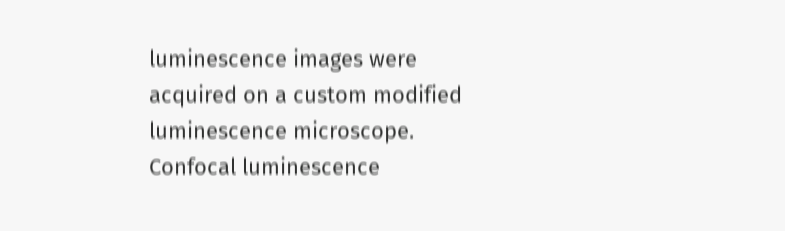luminescence images were acquired on a custom modified luminescence microscope. Confocal luminescence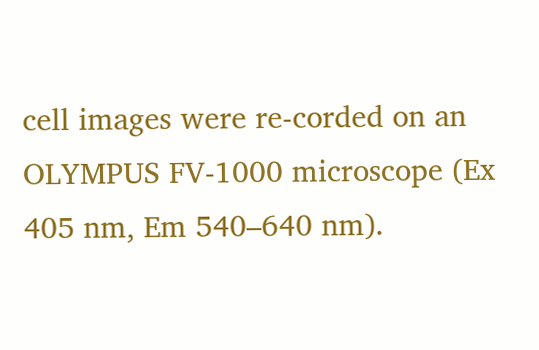cell images were re-corded on an OLYMPUS FV-1000 microscope (Ex 405 nm, Em 540–640 nm).